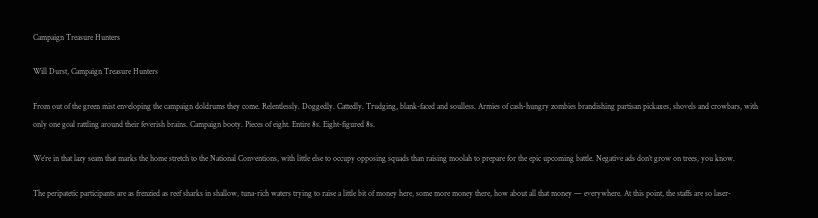Campaign Treasure Hunters

Will Durst, Campaign Treasure Hunters

From out of the green mist enveloping the campaign doldrums they come. Relentlessly. Doggedly. Cattedly. Trudging, blank-faced and soulless. Armies of cash-hungry zombies brandishing partisan pickaxes, shovels and crowbars, with only one goal rattling around their feverish brains. Campaign booty. Pieces of eight. Entire 8s. Eight-figured 8s.

We’re in that lazy seam that marks the home stretch to the National Conventions, with little else to occupy opposing squads than raising moolah to prepare for the epic upcoming battle. Negative ads don’t grow on trees, you know.

The peripatetic participants are as frenzied as reef sharks in shallow, tuna-rich waters trying to raise a little bit of money here, some more money there, how about all that money — everywhere. At this point, the staffs are so laser-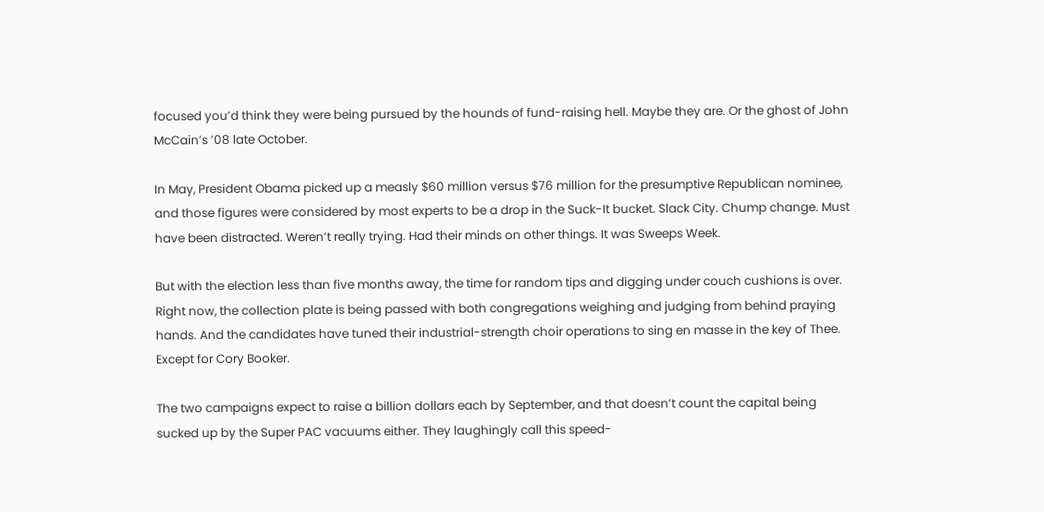focused you’d think they were being pursued by the hounds of fund-raising hell. Maybe they are. Or the ghost of John McCain’s ’08 late October.

In May, President Obama picked up a measly $60 million versus $76 million for the presumptive Republican nominee, and those figures were considered by most experts to be a drop in the Suck-It bucket. Slack City. Chump change. Must have been distracted. Weren’t really trying. Had their minds on other things. It was Sweeps Week.

But with the election less than five months away, the time for random tips and digging under couch cushions is over. Right now, the collection plate is being passed with both congregations weighing and judging from behind praying hands. And the candidates have tuned their industrial-strength choir operations to sing en masse in the key of Thee. Except for Cory Booker.

The two campaigns expect to raise a billion dollars each by September, and that doesn’t count the capital being sucked up by the Super PAC vacuums either. They laughingly call this speed-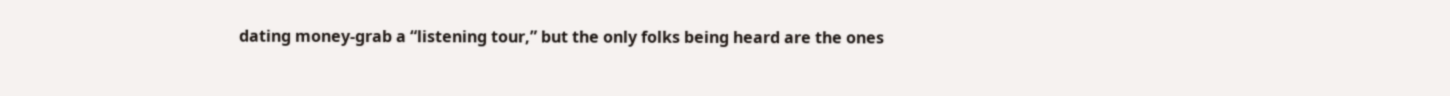dating money-grab a “listening tour,” but the only folks being heard are the ones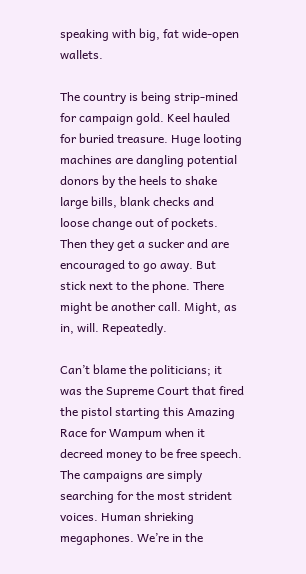speaking with big, fat wide-open wallets.

The country is being strip-mined for campaign gold. Keel hauled for buried treasure. Huge looting machines are dangling potential donors by the heels to shake large bills, blank checks and loose change out of pockets. Then they get a sucker and are encouraged to go away. But stick next to the phone. There might be another call. Might, as in, will. Repeatedly.

Can’t blame the politicians; it was the Supreme Court that fired the pistol starting this Amazing Race for Wampum when it decreed money to be free speech. The campaigns are simply searching for the most strident voices. Human shrieking megaphones. We’re in the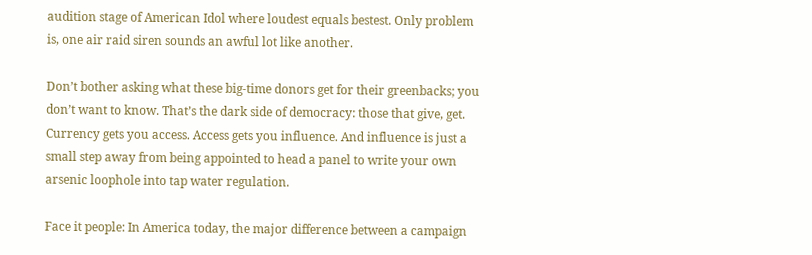audition stage of American Idol where loudest equals bestest. Only problem is, one air raid siren sounds an awful lot like another.

Don’t bother asking what these big-time donors get for their greenbacks; you don’t want to know. That’s the dark side of democracy: those that give, get. Currency gets you access. Access gets you influence. And influence is just a small step away from being appointed to head a panel to write your own arsenic loophole into tap water regulation.

Face it people: In America today, the major difference between a campaign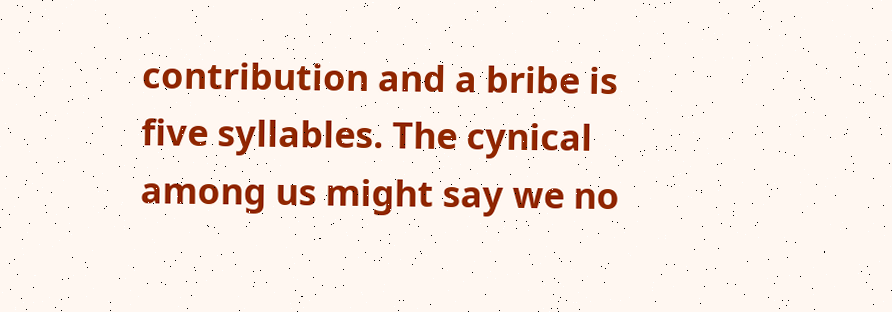contribution and a bribe is five syllables. The cynical among us might say we no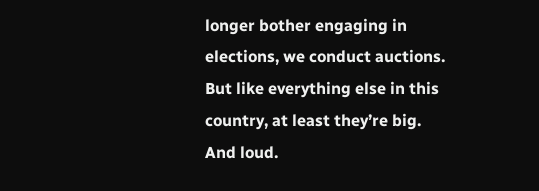longer bother engaging in elections, we conduct auctions. But like everything else in this country, at least they’re big. And loud.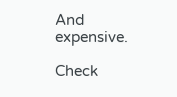And expensive.

Check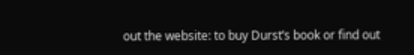out the website: to buy Durst’s book or find out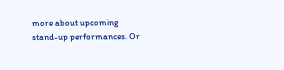more about upcoming stand-up performances. Or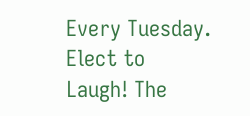Every Tuesday. Elect to Laugh! The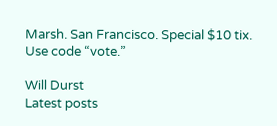Marsh. San Francisco. Special $10 tix. Use code “vote.”

Will Durst
Latest posts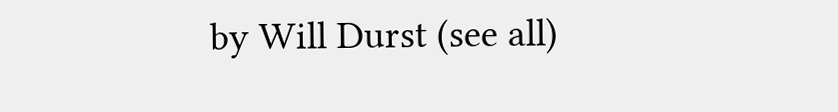by Will Durst (see all)